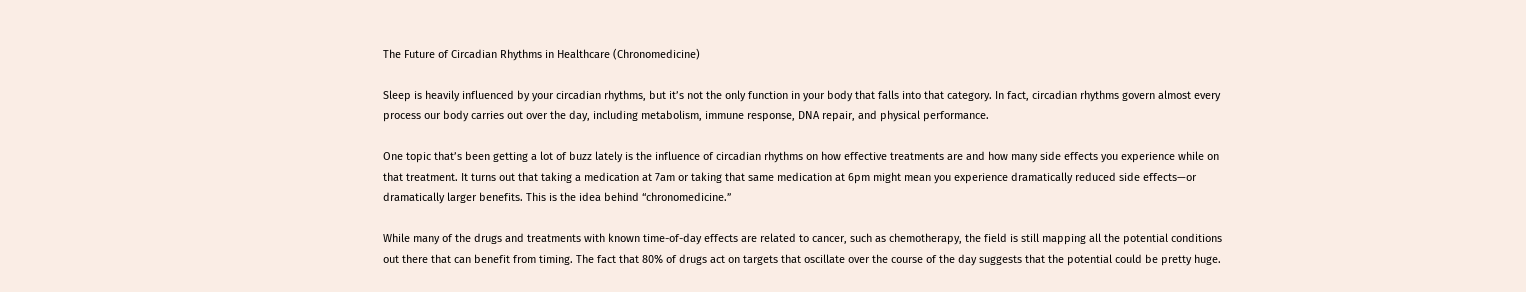The Future of Circadian Rhythms in Healthcare (Chronomedicine)

Sleep is heavily influenced by your circadian rhythms, but it’s not the only function in your body that falls into that category. In fact, circadian rhythms govern almost every process our body carries out over the day, including metabolism, immune response, DNA repair, and physical performance.

One topic that’s been getting a lot of buzz lately is the influence of circadian rhythms on how effective treatments are and how many side effects you experience while on that treatment. It turns out that taking a medication at 7am or taking that same medication at 6pm might mean you experience dramatically reduced side effects—or dramatically larger benefits. This is the idea behind “chronomedicine.”

While many of the drugs and treatments with known time-of-day effects are related to cancer, such as chemotherapy, the field is still mapping all the potential conditions out there that can benefit from timing. The fact that 80% of drugs act on targets that oscillate over the course of the day suggests that the potential could be pretty huge.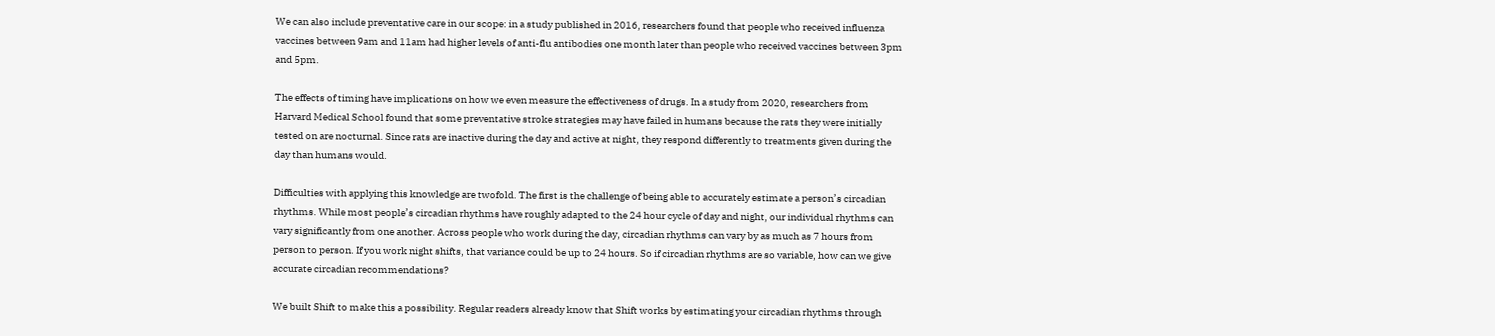We can also include preventative care in our scope: in a study published in 2016, researchers found that people who received influenza vaccines between 9am and 11am had higher levels of anti-flu antibodies one month later than people who received vaccines between 3pm and 5pm.

The effects of timing have implications on how we even measure the effectiveness of drugs. In a study from 2020, researchers from Harvard Medical School found that some preventative stroke strategies may have failed in humans because the rats they were initially tested on are nocturnal. Since rats are inactive during the day and active at night, they respond differently to treatments given during the day than humans would.

Difficulties with applying this knowledge are twofold. The first is the challenge of being able to accurately estimate a person’s circadian rhythms. While most people’s circadian rhythms have roughly adapted to the 24 hour cycle of day and night, our individual rhythms can vary significantly from one another. Across people who work during the day, circadian rhythms can vary by as much as 7 hours from person to person. If you work night shifts, that variance could be up to 24 hours. So if circadian rhythms are so variable, how can we give accurate circadian recommendations?

We built Shift to make this a possibility. Regular readers already know that Shift works by estimating your circadian rhythms through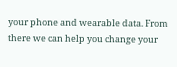your phone and wearable data. From there we can help you change your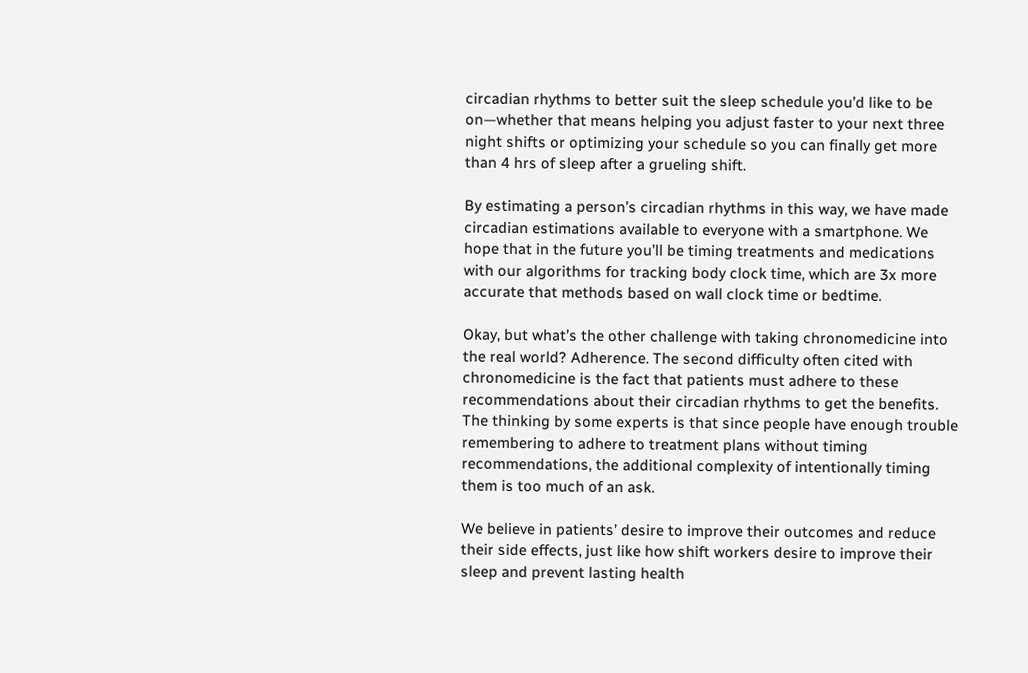circadian rhythms to better suit the sleep schedule you’d like to be on—whether that means helping you adjust faster to your next three night shifts or optimizing your schedule so you can finally get more than 4 hrs of sleep after a grueling shift.

By estimating a person’s circadian rhythms in this way, we have made circadian estimations available to everyone with a smartphone. We hope that in the future you’ll be timing treatments and medications with our algorithms for tracking body clock time, which are 3x more accurate that methods based on wall clock time or bedtime.

Okay, but what’s the other challenge with taking chronomedicine into the real world? Adherence. The second difficulty often cited with chronomedicine is the fact that patients must adhere to these recommendations about their circadian rhythms to get the benefits. The thinking by some experts is that since people have enough trouble remembering to adhere to treatment plans without timing recommendations, the additional complexity of intentionally timing them is too much of an ask.

We believe in patients’ desire to improve their outcomes and reduce their side effects, just like how shift workers desire to improve their sleep and prevent lasting health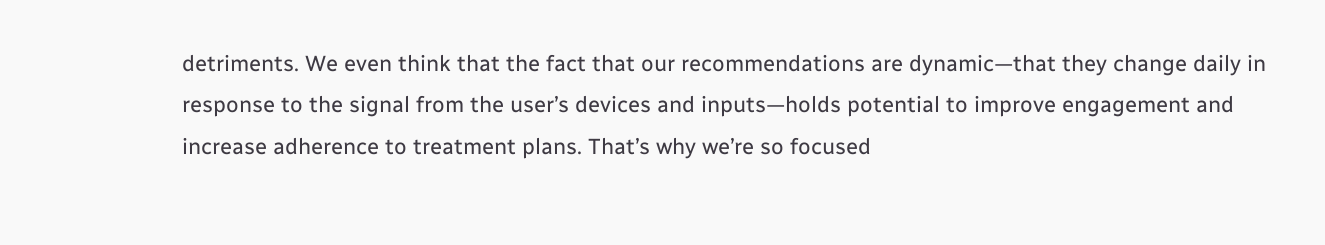detriments. We even think that the fact that our recommendations are dynamic—that they change daily in response to the signal from the user’s devices and inputs—holds potential to improve engagement and increase adherence to treatment plans. That’s why we’re so focused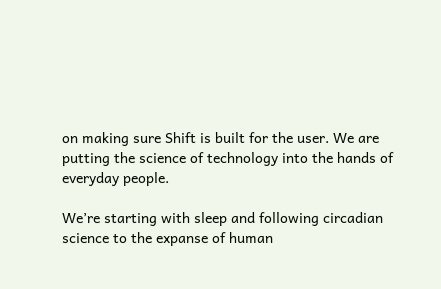on making sure Shift is built for the user. We are putting the science of technology into the hands of everyday people.

We’re starting with sleep and following circadian science to the expanse of human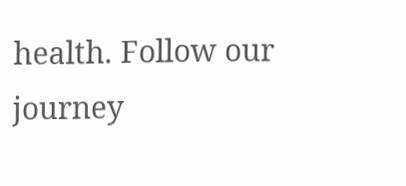health. Follow our journey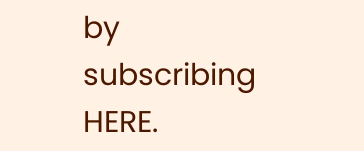by subscribing HERE.